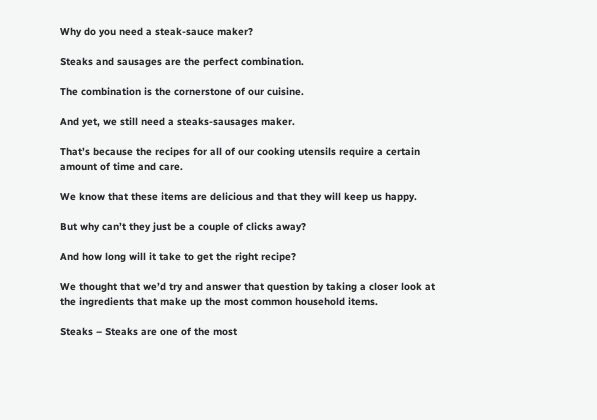Why do you need a steak-sauce maker?

Steaks and sausages are the perfect combination.

The combination is the cornerstone of our cuisine.

And yet, we still need a steaks-sausages maker.

That’s because the recipes for all of our cooking utensils require a certain amount of time and care.

We know that these items are delicious and that they will keep us happy.

But why can’t they just be a couple of clicks away?

And how long will it take to get the right recipe?

We thought that we’d try and answer that question by taking a closer look at the ingredients that make up the most common household items.

Steaks – Steaks are one of the most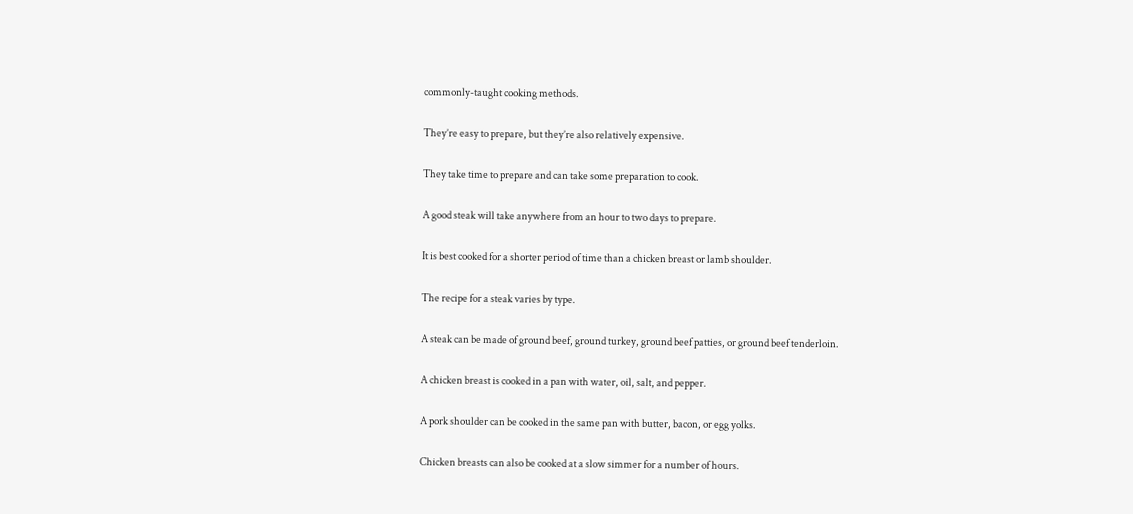commonly-taught cooking methods.

They’re easy to prepare, but they’re also relatively expensive.

They take time to prepare and can take some preparation to cook.

A good steak will take anywhere from an hour to two days to prepare.

It is best cooked for a shorter period of time than a chicken breast or lamb shoulder.

The recipe for a steak varies by type.

A steak can be made of ground beef, ground turkey, ground beef patties, or ground beef tenderloin.

A chicken breast is cooked in a pan with water, oil, salt, and pepper.

A pork shoulder can be cooked in the same pan with butter, bacon, or egg yolks.

Chicken breasts can also be cooked at a slow simmer for a number of hours.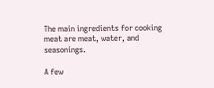The main ingredients for cooking meat are meat, water, and seasonings.

A few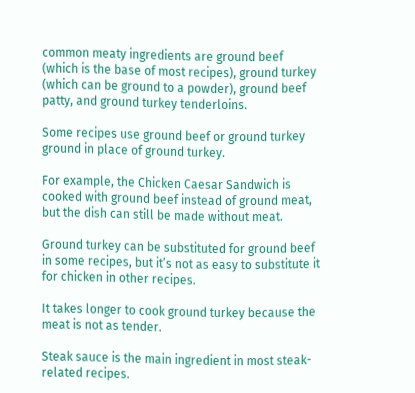common meaty ingredients are ground beef (which is the base of most recipes), ground turkey (which can be ground to a powder), ground beef patty, and ground turkey tenderloins.

Some recipes use ground beef or ground turkey ground in place of ground turkey.

For example, the Chicken Caesar Sandwich is cooked with ground beef instead of ground meat, but the dish can still be made without meat.

Ground turkey can be substituted for ground beef in some recipes, but it’s not as easy to substitute it for chicken in other recipes.

It takes longer to cook ground turkey because the meat is not as tender.

Steak sauce is the main ingredient in most steak-related recipes.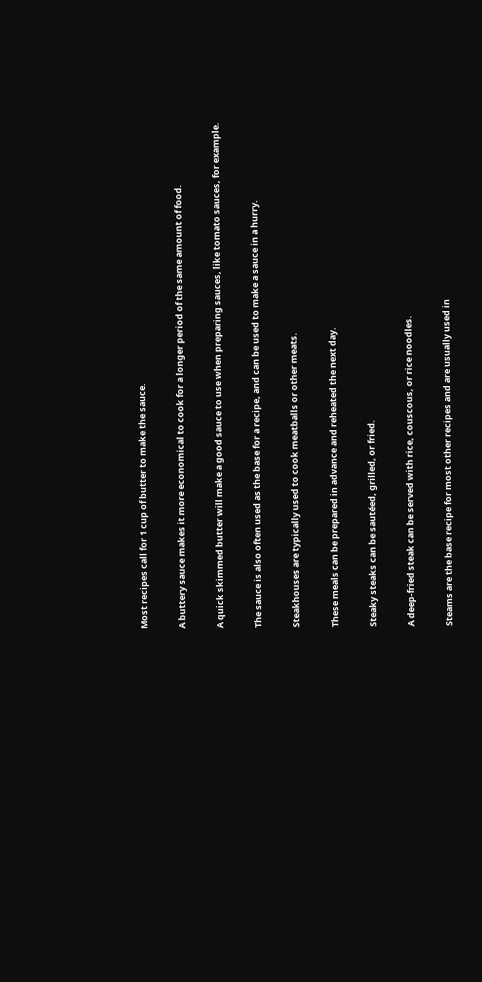Most recipes call for 1 cup of butter to make the sauce.

A buttery sauce makes it more economical to cook for a longer period of the same amount of food.

A quick skimmed butter will make a good sauce to use when preparing sauces, like tomato sauces, for example.

The sauce is also often used as the base for a recipe, and can be used to make a sauce in a hurry.

Steakhouses are typically used to cook meatballs or other meats.

These meals can be prepared in advance and reheated the next day.

Steaky steaks can be sautéed, grilled, or fried.

A deep-fried steak can be served with rice, couscous, or rice noodles.

Steams are the base recipe for most other recipes and are usually used in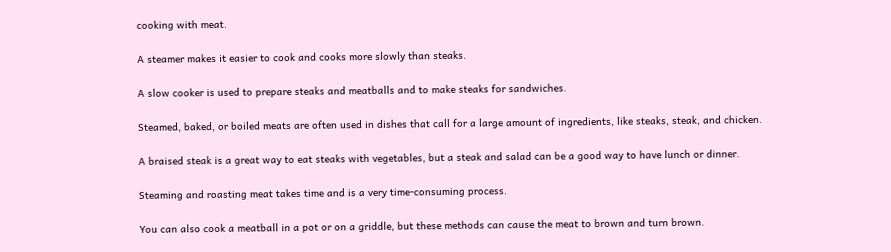cooking with meat.

A steamer makes it easier to cook and cooks more slowly than steaks.

A slow cooker is used to prepare steaks and meatballs and to make steaks for sandwiches.

Steamed, baked, or boiled meats are often used in dishes that call for a large amount of ingredients, like steaks, steak, and chicken.

A braised steak is a great way to eat steaks with vegetables, but a steak and salad can be a good way to have lunch or dinner.

Steaming and roasting meat takes time and is a very time-consuming process.

You can also cook a meatball in a pot or on a griddle, but these methods can cause the meat to brown and turn brown.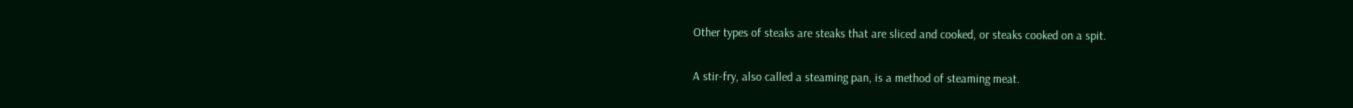Other types of steaks are steaks that are sliced and cooked, or steaks cooked on a spit.

A stir-fry, also called a steaming pan, is a method of steaming meat.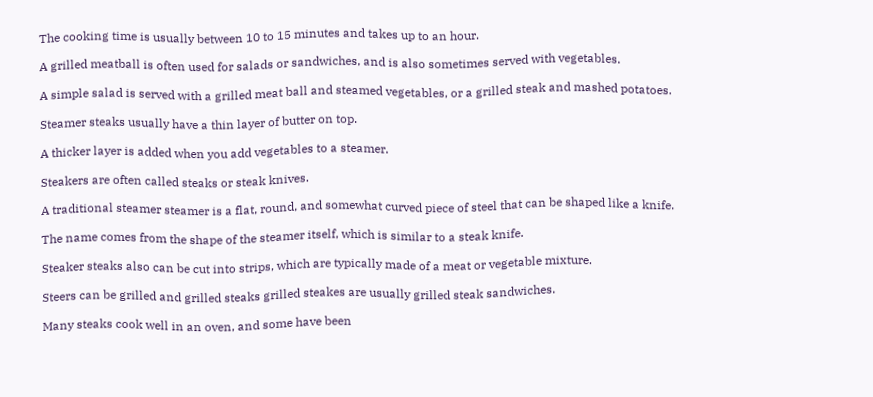The cooking time is usually between 10 to 15 minutes and takes up to an hour.

A grilled meatball is often used for salads or sandwiches, and is also sometimes served with vegetables.

A simple salad is served with a grilled meat ball and steamed vegetables, or a grilled steak and mashed potatoes.

Steamer steaks usually have a thin layer of butter on top.

A thicker layer is added when you add vegetables to a steamer.

Steakers are often called steaks or steak knives.

A traditional steamer steamer is a flat, round, and somewhat curved piece of steel that can be shaped like a knife.

The name comes from the shape of the steamer itself, which is similar to a steak knife.

Steaker steaks also can be cut into strips, which are typically made of a meat or vegetable mixture.

Steers can be grilled and grilled steaks grilled steakes are usually grilled steak sandwiches.

Many steaks cook well in an oven, and some have been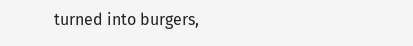turned into burgers,